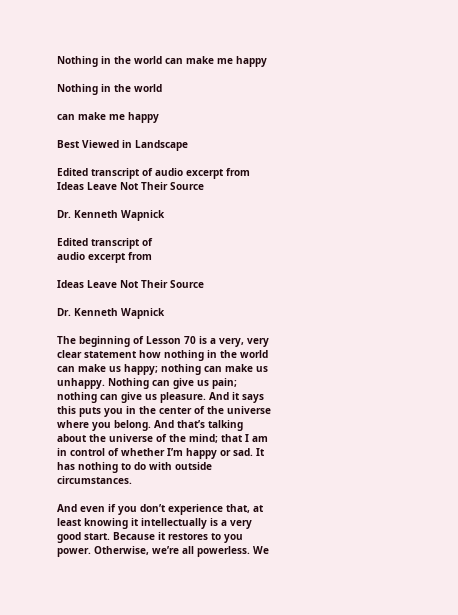Nothing in the world can make me happy

Nothing in the world

can make me happy

Best Viewed in Landscape

Edited transcript of audio excerpt from
Ideas Leave Not Their Source

Dr. Kenneth Wapnick

Edited transcript of
audio excerpt from

Ideas Leave Not Their Source

Dr. Kenneth Wapnick

The beginning of Lesson 70 is a very, very clear statement how nothing in the world can make us happy; nothing can make us unhappy. Nothing can give us pain; nothing can give us pleasure. And it says this puts you in the center of the universe where you belong. And that’s talking about the universe of the mind; that I am in control of whether I’m happy or sad. It has nothing to do with outside circumstances.

And even if you don’t experience that, at least knowing it intellectually is a very good start. Because it restores to you power. Otherwise, we’re all powerless. We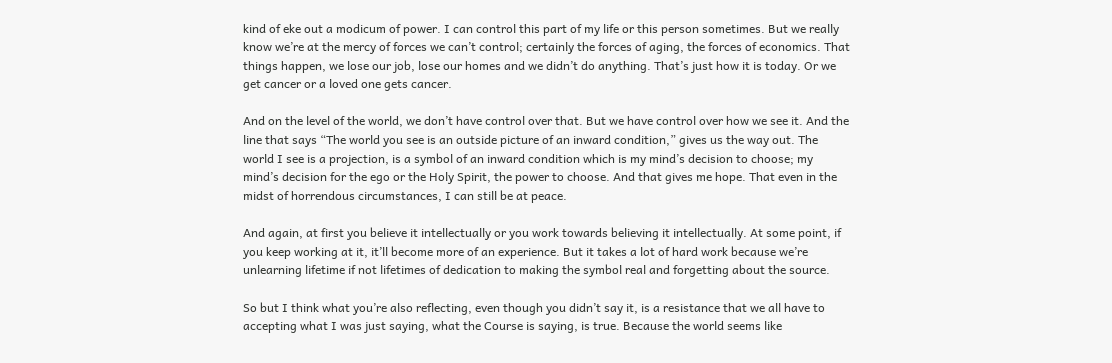kind of eke out a modicum of power. I can control this part of my life or this person sometimes. But we really know we’re at the mercy of forces we can’t control; certainly the forces of aging, the forces of economics. That things happen, we lose our job, lose our homes and we didn’t do anything. That’s just how it is today. Or we get cancer or a loved one gets cancer.

And on the level of the world, we don’t have control over that. But we have control over how we see it. And the line that says “The world you see is an outside picture of an inward condition,” gives us the way out. The world I see is a projection, is a symbol of an inward condition which is my mind’s decision to choose; my mind’s decision for the ego or the Holy Spirit, the power to choose. And that gives me hope. That even in the midst of horrendous circumstances, I can still be at peace.

And again, at first you believe it intellectually or you work towards believing it intellectually. At some point, if you keep working at it, it’ll become more of an experience. But it takes a lot of hard work because we’re unlearning lifetime if not lifetimes of dedication to making the symbol real and forgetting about the source.

So but I think what you’re also reflecting, even though you didn’t say it, is a resistance that we all have to accepting what I was just saying, what the Course is saying, is true. Because the world seems like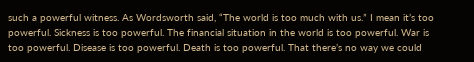such a powerful witness. As Wordsworth said, “The world is too much with us.” I mean it’s too powerful. Sickness is too powerful. The financial situation in the world is too powerful. War is too powerful. Disease is too powerful. Death is too powerful. That there’s no way we could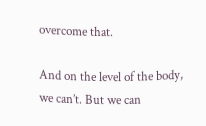overcome that.

And on the level of the body, we can’t. But we can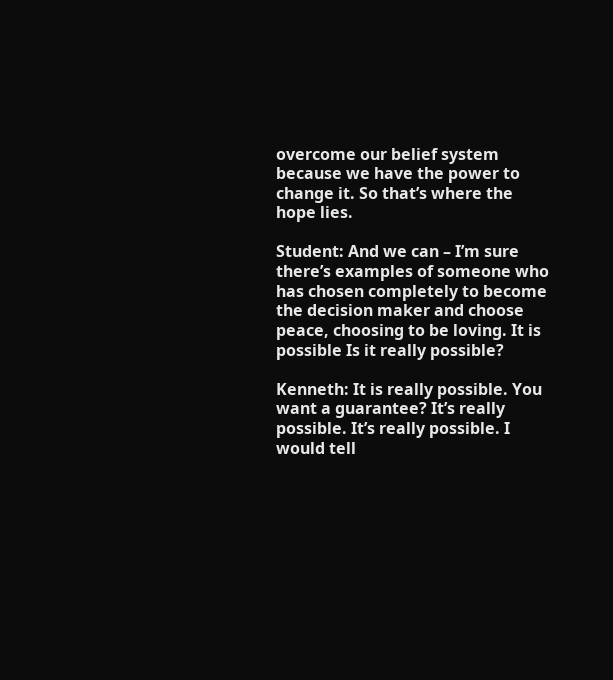overcome our belief system because we have the power to change it. So that’s where the hope lies.

Student: And we can – I’m sure there’s examples of someone who has chosen completely to become the decision maker and choose peace, choosing to be loving. It is possible Is it really possible?

Kenneth: It is really possible. You want a guarantee? It’s really possible. It’s really possible. I would tell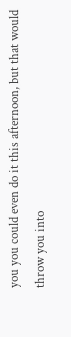you you could even do it this afternoon, but that would throw you into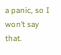a panic, so I won’t say that.